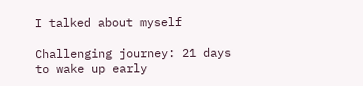I talked about myself

Challenging journey: 21 days to wake up early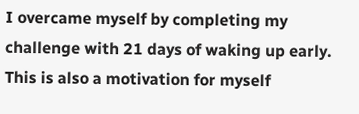I overcame myself by completing my challenge with 21 days of waking up early. This is also a motivation for myself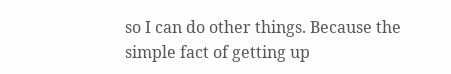so I can do other things. Because the simple fact of getting up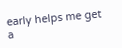early helps me get a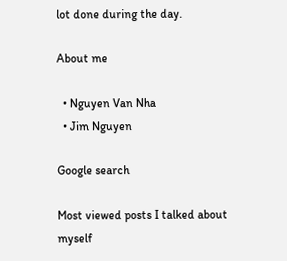lot done during the day.

About me

  • Nguyen Van Nha
  • Jim Nguyen

Google search

Most viewed posts I talked about myself